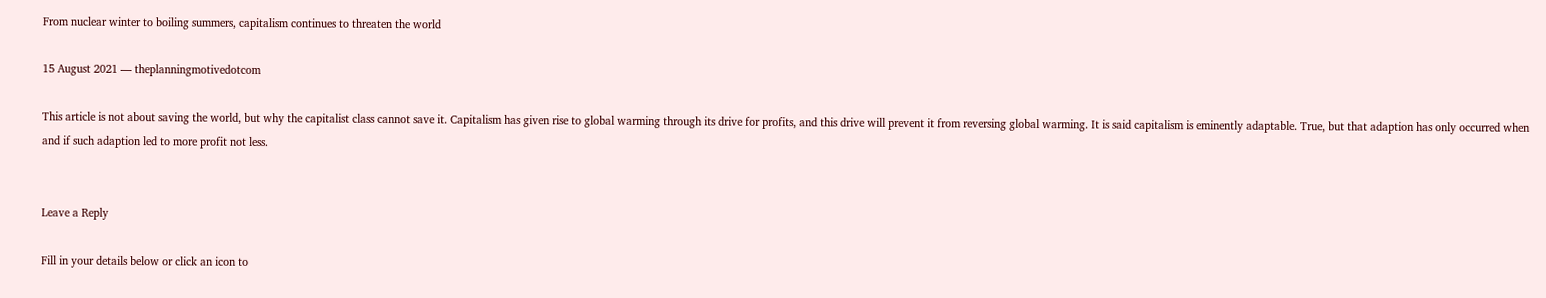From nuclear winter to boiling summers, capitalism continues to threaten the world

15 August 2021 — theplanningmotivedotcom

This article is not about saving the world, but why the capitalist class cannot save it. Capitalism has given rise to global warming through its drive for profits, and this drive will prevent it from reversing global warming. It is said capitalism is eminently adaptable. True, but that adaption has only occurred when and if such adaption led to more profit not less.


Leave a Reply

Fill in your details below or click an icon to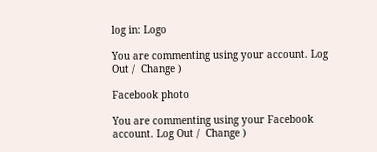log in: Logo

You are commenting using your account. Log Out /  Change )

Facebook photo

You are commenting using your Facebook account. Log Out /  Change )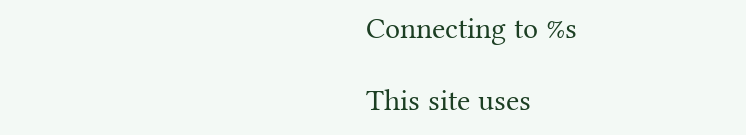Connecting to %s

This site uses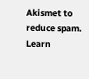Akismet to reduce spam. Learn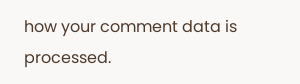how your comment data is processed.